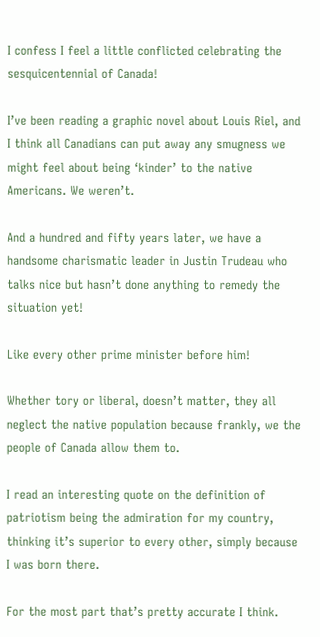I confess I feel a little conflicted celebrating the sesquicentennial of Canada!

I’ve been reading a graphic novel about Louis Riel, and I think all Canadians can put away any smugness we might feel about being ‘kinder’ to the native Americans. We weren’t.

And a hundred and fifty years later, we have a handsome charismatic leader in Justin Trudeau who talks nice but hasn’t done anything to remedy the situation yet!

Like every other prime minister before him!

Whether tory or liberal, doesn’t matter, they all neglect the native population because frankly, we the people of Canada allow them to.

I read an interesting quote on the definition of patriotism being the admiration for my country, thinking it’s superior to every other, simply because I was born there.

For the most part that’s pretty accurate I think.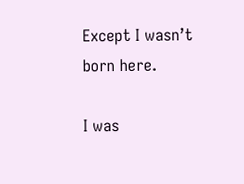Except I wasn’t born here.

I was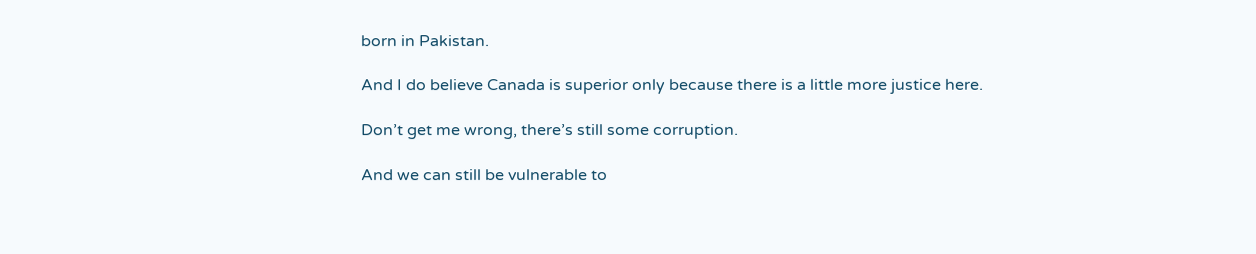born in Pakistan.

And I do believe Canada is superior only because there is a little more justice here.

Don’t get me wrong, there’s still some corruption.

And we can still be vulnerable to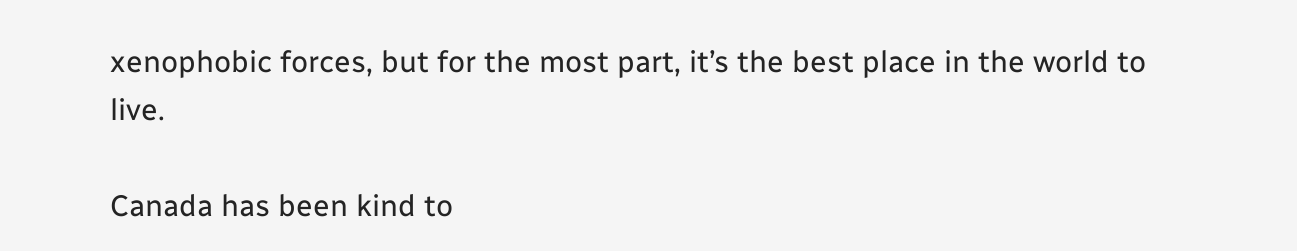xenophobic forces, but for the most part, it’s the best place in the world to live.

Canada has been kind to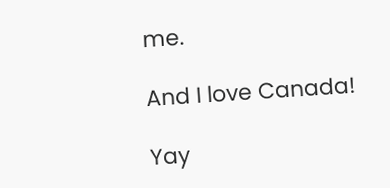me.

And I love Canada!

Yay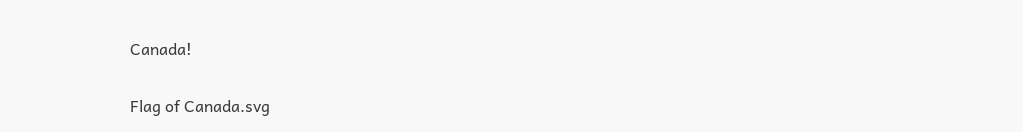Canada!

Flag of Canada.svg